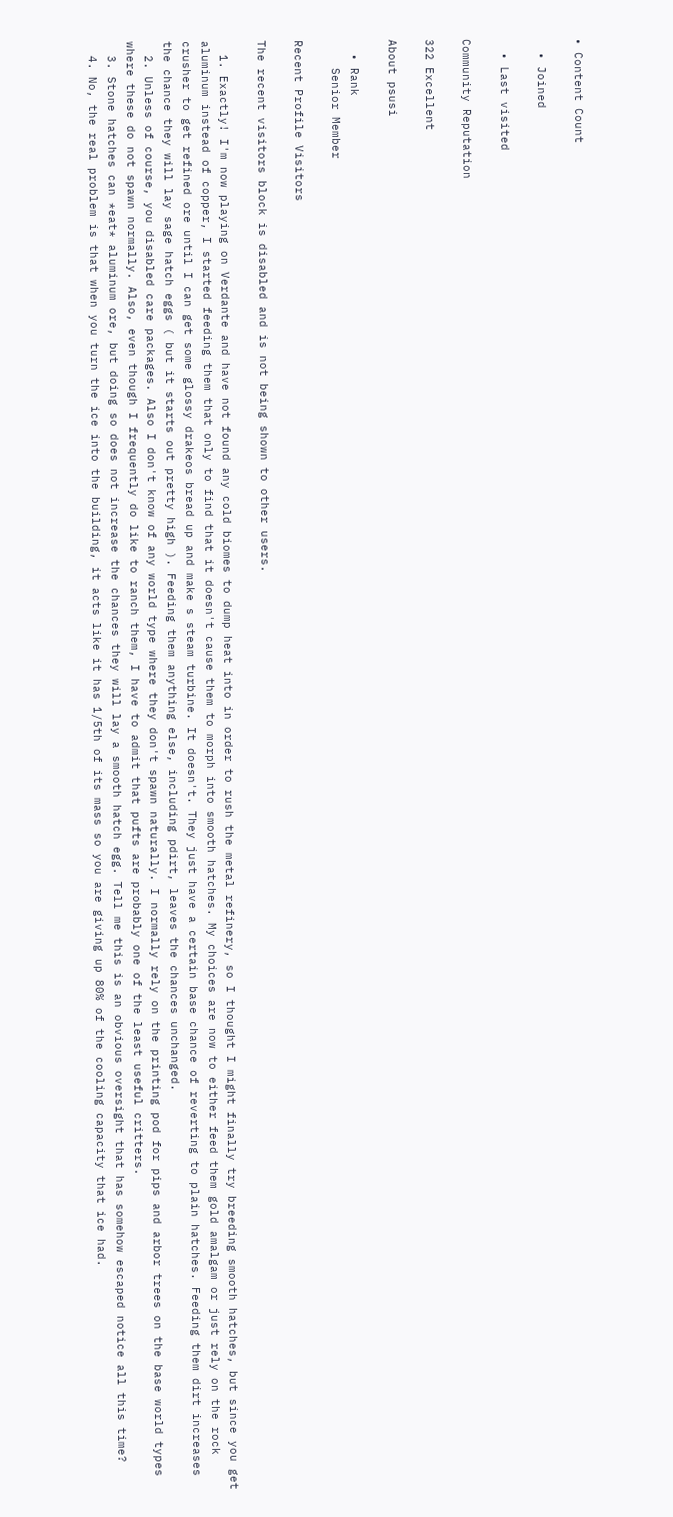• Content Count

  • Joined

  • Last visited

Community Reputation

322 Excellent

About psusi

  • Rank
    Senior Member

Recent Profile Visitors

The recent visitors block is disabled and is not being shown to other users.

  1. Exactly! I'm now playing on Verdante and have not found any cold biomes to dump heat into in order to rush the metal refinery, so I thought I might finally try breeding smooth hatches, but since you get aluminum instead of copper, I started feeding them that only to find that it doesn't cause them to morph into smooth hatches. My choices are now to either feed them gold amalgam or just rely on the rock crusher to get refined ore until I can get some glossy drakeos bread up and make s steam turbine. It doesn't. They just have a certain base chance of reverting to plain hatches. Feeding them dirt increases the chance they will lay sage hatch eggs ( but it starts out pretty high ). Feeding them anything else, including pdirt, leaves the chances unchanged.
  2. Unless of course, you disabled care packages. Also I don't know of any world type where they don't spawn naturally. I normally rely on the printing pod for pips and arbor trees on the base world types where these do not spawn normally. Also, even though I frequently do like to ranch them, I have to admit that pufts are probably one of the least useful critters.
  3. Stone hatches can *eat* aluminum ore, but doing so does not increase the chances they will lay a smooth hatch egg. Tell me this is an obvious oversight that has somehow escaped notice all this time?
  4. No, the real problem is that when you turn the ice into the building, it acts like it has 1/5th of its mass so you are giving up 80% of the cooling capacity that ice had.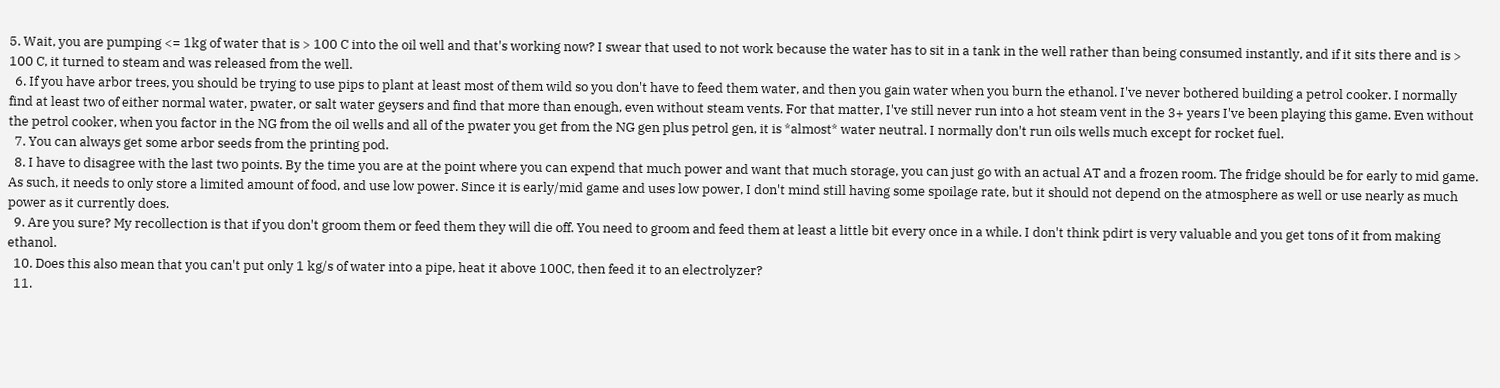5. Wait, you are pumping <= 1kg of water that is > 100 C into the oil well and that's working now? I swear that used to not work because the water has to sit in a tank in the well rather than being consumed instantly, and if it sits there and is > 100 C, it turned to steam and was released from the well.
  6. If you have arbor trees, you should be trying to use pips to plant at least most of them wild so you don't have to feed them water, and then you gain water when you burn the ethanol. I've never bothered building a petrol cooker. I normally find at least two of either normal water, pwater, or salt water geysers and find that more than enough, even without steam vents. For that matter, I've still never run into a hot steam vent in the 3+ years I've been playing this game. Even without the petrol cooker, when you factor in the NG from the oil wells and all of the pwater you get from the NG gen plus petrol gen, it is *almost* water neutral. I normally don't run oils wells much except for rocket fuel.
  7. You can always get some arbor seeds from the printing pod.
  8. I have to disagree with the last two points. By the time you are at the point where you can expend that much power and want that much storage, you can just go with an actual AT and a frozen room. The fridge should be for early to mid game. As such, it needs to only store a limited amount of food, and use low power. Since it is early/mid game and uses low power, I don't mind still having some spoilage rate, but it should not depend on the atmosphere as well or use nearly as much power as it currently does.
  9. Are you sure? My recollection is that if you don't groom them or feed them they will die off. You need to groom and feed them at least a little bit every once in a while. I don't think pdirt is very valuable and you get tons of it from making ethanol.
  10. Does this also mean that you can't put only 1 kg/s of water into a pipe, heat it above 100C, then feed it to an electrolyzer?
  11.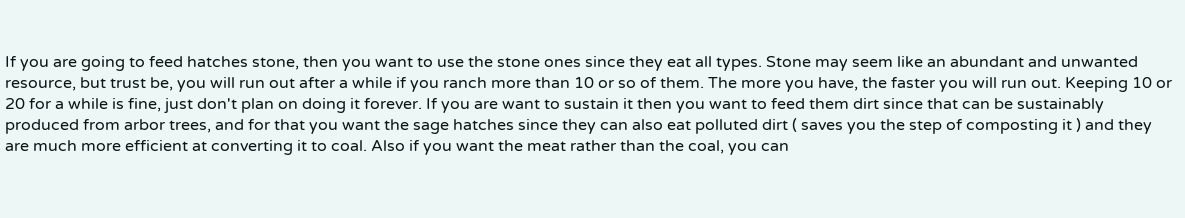If you are going to feed hatches stone, then you want to use the stone ones since they eat all types. Stone may seem like an abundant and unwanted resource, but trust be, you will run out after a while if you ranch more than 10 or so of them. The more you have, the faster you will run out. Keeping 10 or 20 for a while is fine, just don't plan on doing it forever. If you are want to sustain it then you want to feed them dirt since that can be sustainably produced from arbor trees, and for that you want the sage hatches since they can also eat polluted dirt ( saves you the step of composting it ) and they are much more efficient at converting it to coal. Also if you want the meat rather than the coal, you can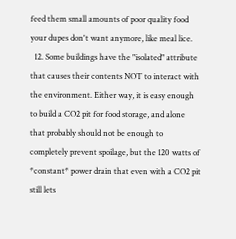feed them small amounts of poor quality food your dupes don't want anymore, like meal lice.
  12. Some buildings have the "isolated" attribute that causes their contents NOT to interact with the environment. Either way, it is easy enough to build a CO2 pit for food storage, and alone that probably should not be enough to completely prevent spoilage, but the 120 watts of *constant* power drain that even with a CO2 pit still lets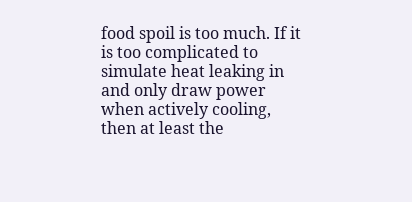food spoil is too much. If it is too complicated to simulate heat leaking in and only draw power when actively cooling, then at least the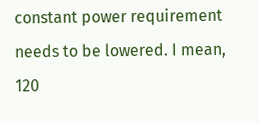constant power requirement needs to be lowered. I mean, 120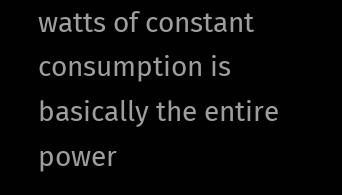watts of constant consumption is basically the entire power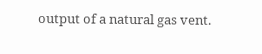output of a natural gas vent.